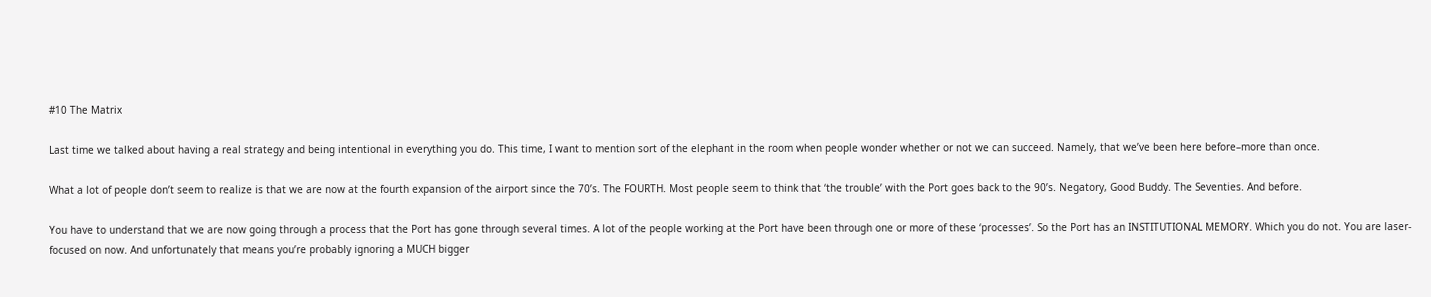#10 The Matrix

Last time we talked about having a real strategy and being intentional in everything you do. This time, I want to mention sort of the elephant in the room when people wonder whether or not we can succeed. Namely, that we’ve been here before–more than once.

What a lot of people don’t seem to realize is that we are now at the fourth expansion of the airport since the 70’s. The FOURTH. Most people seem to think that ‘the trouble’ with the Port goes back to the 90’s. Negatory, Good Buddy. The Seventies. And before.

You have to understand that we are now going through a process that the Port has gone through several times. A lot of the people working at the Port have been through one or more of these ‘processes’. So the Port has an INSTITUTIONAL MEMORY. Which you do not. You are laser-focused on now. And unfortunately that means you’re probably ignoring a MUCH bigger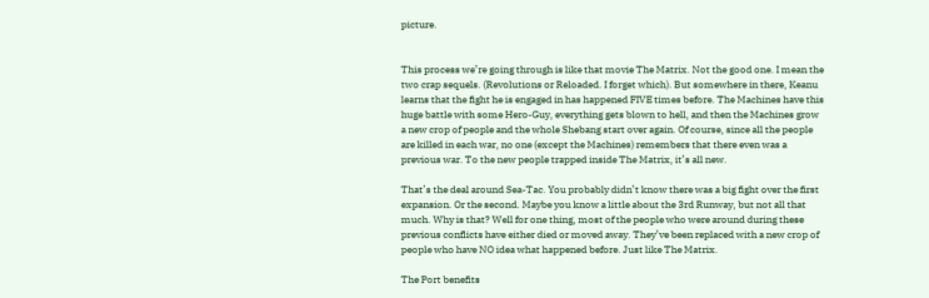picture.


This process we’re going through is like that movie The Matrix. Not the good one. I mean the two crap sequels. (Revolutions or Reloaded. I forget which). But somewhere in there, Keanu learns that the fight he is engaged in has happened FIVE times before. The Machines have this huge battle with some Hero-Guy, everything gets blown to hell, and then the Machines grow a new crop of people and the whole Shebang start over again. Of course, since all the people are killed in each war, no one (except the Machines) remembers that there even was a previous war. To the new people trapped inside The Matrix, it’s all new.

That’s the deal around Sea-Tac. You probably didn’t know there was a big fight over the first expansion. Or the second. Maybe you know a little about the 3rd Runway, but not all that much. Why is that? Well for one thing, most of the people who were around during these previous conflicts have either died or moved away. They’ve been replaced with a new crop of people who have NO idea what happened before. Just like The Matrix.

The Port benefits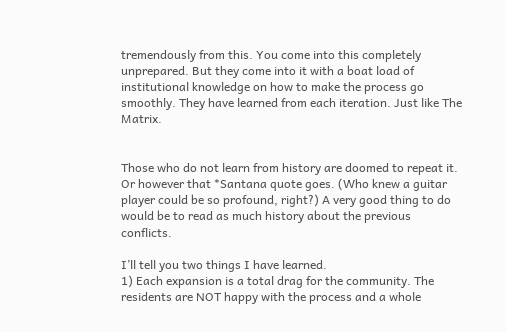tremendously from this. You come into this completely unprepared. But they come into it with a boat load of institutional knowledge on how to make the process go smoothly. They have learned from each iteration. Just like The Matrix.


Those who do not learn from history are doomed to repeat it. Or however that *Santana quote goes. (Who knew a guitar player could be so profound, right?) A very good thing to do would be to read as much history about the previous conflicts.

I’ll tell you two things I have learned.
1) Each expansion is a total drag for the community. The residents are NOT happy with the process and a whole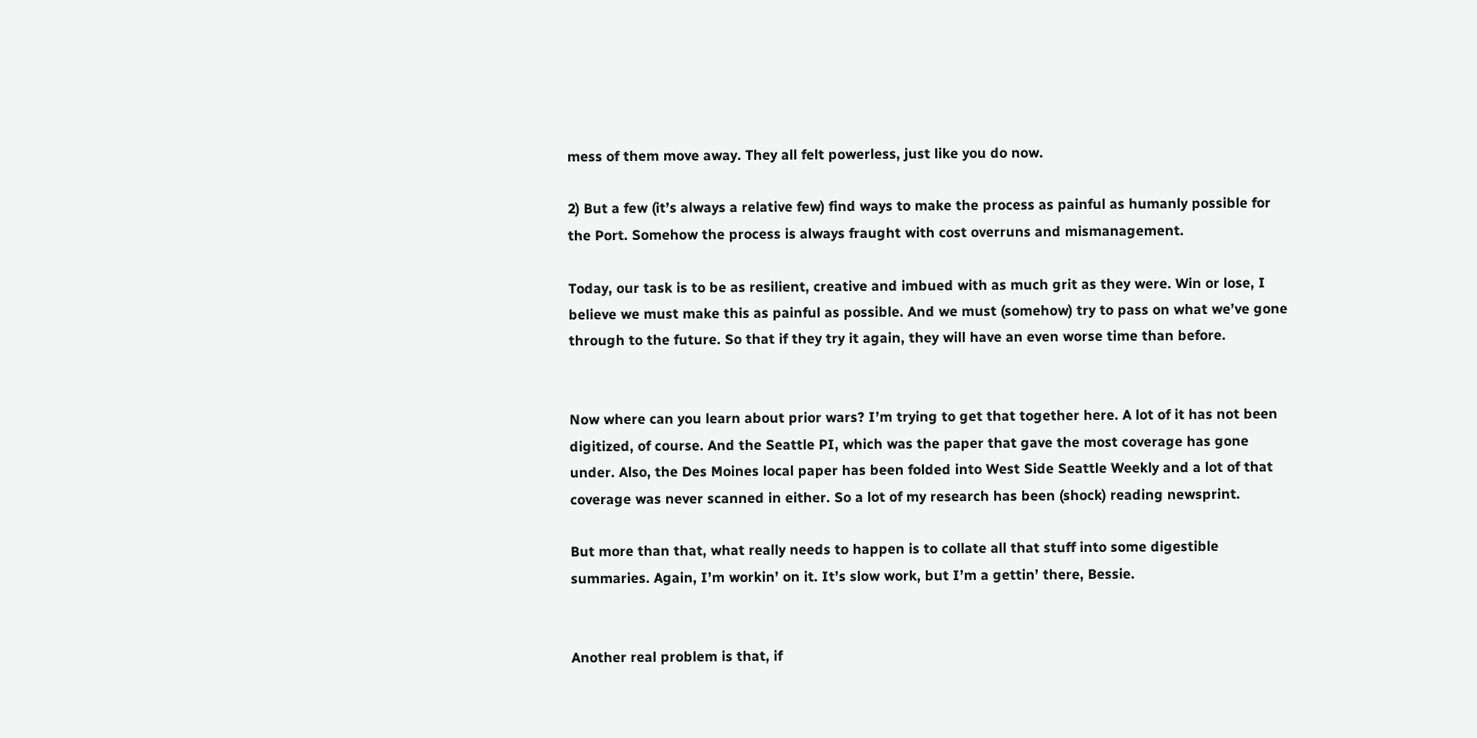mess of them move away. They all felt powerless, just like you do now.

2) But a few (it’s always a relative few) find ways to make the process as painful as humanly possible for the Port. Somehow the process is always fraught with cost overruns and mismanagement.

Today, our task is to be as resilient, creative and imbued with as much grit as they were. Win or lose, I believe we must make this as painful as possible. And we must (somehow) try to pass on what we’ve gone through to the future. So that if they try it again, they will have an even worse time than before.


Now where can you learn about prior wars? I’m trying to get that together here. A lot of it has not been digitized, of course. And the Seattle PI, which was the paper that gave the most coverage has gone under. Also, the Des Moines local paper has been folded into West Side Seattle Weekly and a lot of that coverage was never scanned in either. So a lot of my research has been (shock) reading newsprint.

But more than that, what really needs to happen is to collate all that stuff into some digestible summaries. Again, I’m workin’ on it. It’s slow work, but I’m a gettin’ there, Bessie.


Another real problem is that, if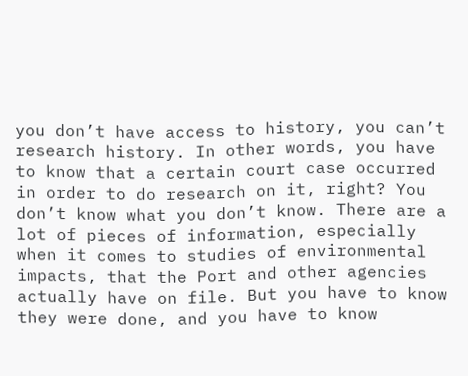you don’t have access to history, you can’t research history. In other words, you have to know that a certain court case occurred in order to do research on it, right? You don’t know what you don’t know. There are a lot of pieces of information, especially when it comes to studies of environmental impacts, that the Port and other agencies actually have on file. But you have to know they were done, and you have to know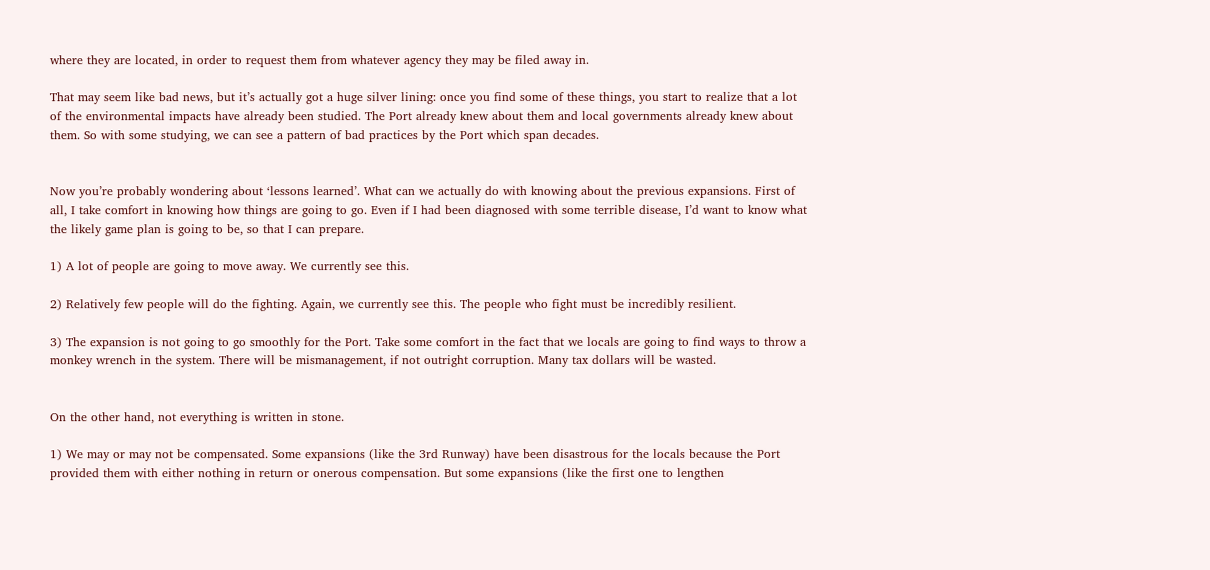where they are located, in order to request them from whatever agency they may be filed away in.

That may seem like bad news, but it’s actually got a huge silver lining: once you find some of these things, you start to realize that a lot of the environmental impacts have already been studied. The Port already knew about them and local governments already knew about them. So with some studying, we can see a pattern of bad practices by the Port which span decades.


Now you’re probably wondering about ‘lessons learned’. What can we actually do with knowing about the previous expansions. First of all, I take comfort in knowing how things are going to go. Even if I had been diagnosed with some terrible disease, I’d want to know what the likely game plan is going to be, so that I can prepare.

1) A lot of people are going to move away. We currently see this.

2) Relatively few people will do the fighting. Again, we currently see this. The people who fight must be incredibly resilient.

3) The expansion is not going to go smoothly for the Port. Take some comfort in the fact that we locals are going to find ways to throw a monkey wrench in the system. There will be mismanagement, if not outright corruption. Many tax dollars will be wasted.


On the other hand, not everything is written in stone.

1) We may or may not be compensated. Some expansions (like the 3rd Runway) have been disastrous for the locals because the Port provided them with either nothing in return or onerous compensation. But some expansions (like the first one to lengthen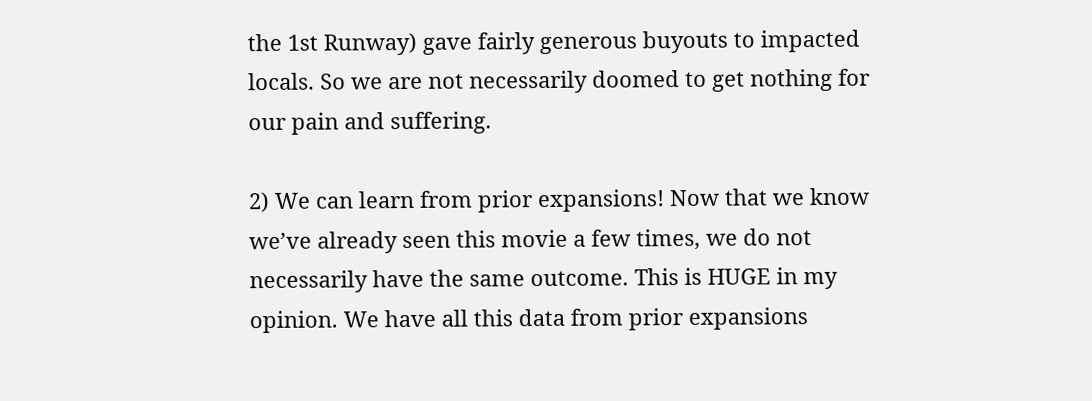the 1st Runway) gave fairly generous buyouts to impacted locals. So we are not necessarily doomed to get nothing for our pain and suffering.

2) We can learn from prior expansions! Now that we know we’ve already seen this movie a few times, we do not necessarily have the same outcome. This is HUGE in my opinion. We have all this data from prior expansions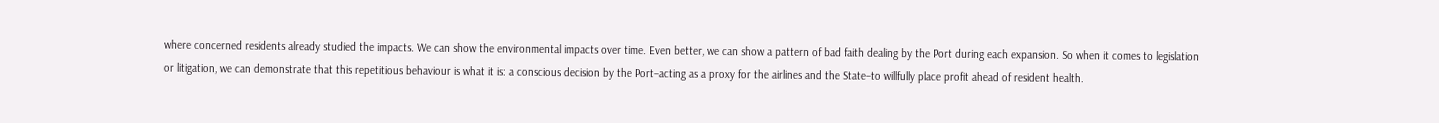where concerned residents already studied the impacts. We can show the environmental impacts over time. Even better, we can show a pattern of bad faith dealing by the Port during each expansion. So when it comes to legislation or litigation, we can demonstrate that this repetitious behaviour is what it is: a conscious decision by the Port–acting as a proxy for the airlines and the State–to willfully place profit ahead of resident health.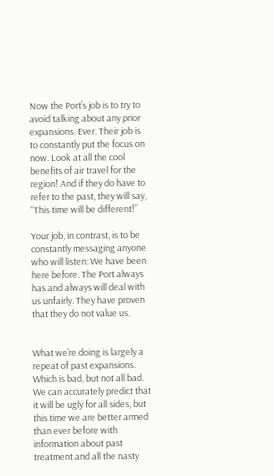Now the Port’s job is to try to avoid talking about any prior expansions. Ever. Their job is to constantly put the focus on now. Look at all the cool benefits of air travel for the region! And if they do have to refer to the past, they will say, “This time will be different!”

Your job, in contrast, is to be constantly messaging anyone who will listen: We have been here before. The Port always has and always will deal with us unfairly. They have proven that they do not value us.


What we’re doing is largely a repeat of past expansions. Which is bad, but not all bad. We can accurately predict that it will be ugly for all sides, but this time we are better armed than ever before with information about past treatment and all the nasty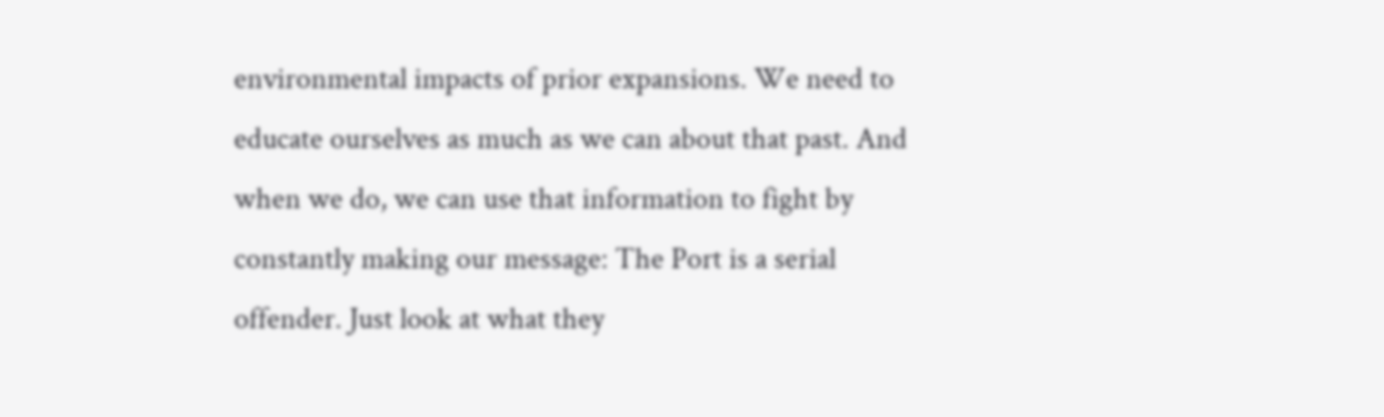environmental impacts of prior expansions. We need to educate ourselves as much as we can about that past. And when we do, we can use that information to fight by constantly making our message: The Port is a serial offender. Just look at what they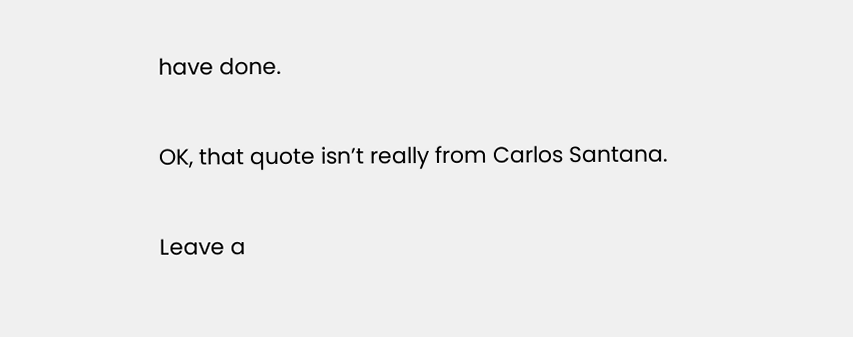have done.

OK, that quote isn’t really from Carlos Santana.

Leave a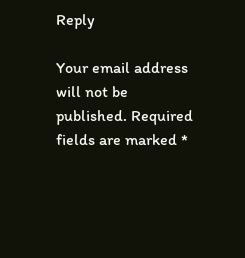Reply

Your email address will not be published. Required fields are marked *